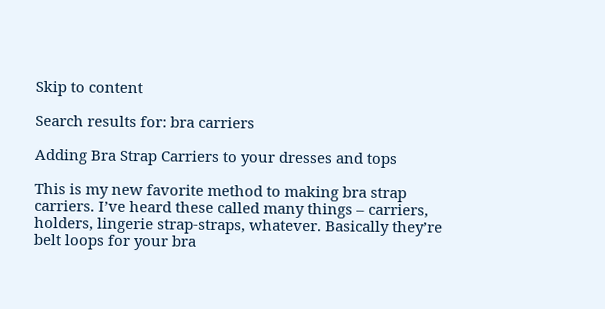Skip to content

Search results for: bra carriers

Adding Bra Strap Carriers to your dresses and tops

This is my new favorite method to making bra strap carriers. I’ve heard these called many things – carriers, holders, lingerie strap-straps, whatever. Basically they’re belt loops for your bra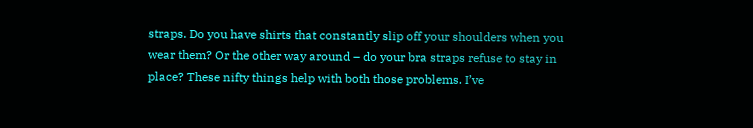straps. Do you have shirts that constantly slip off your shoulders when you wear them? Or the other way around – do your bra straps refuse to stay in place? These nifty things help with both those problems. I’ve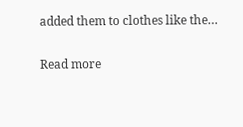added them to clothes like the…

Read more